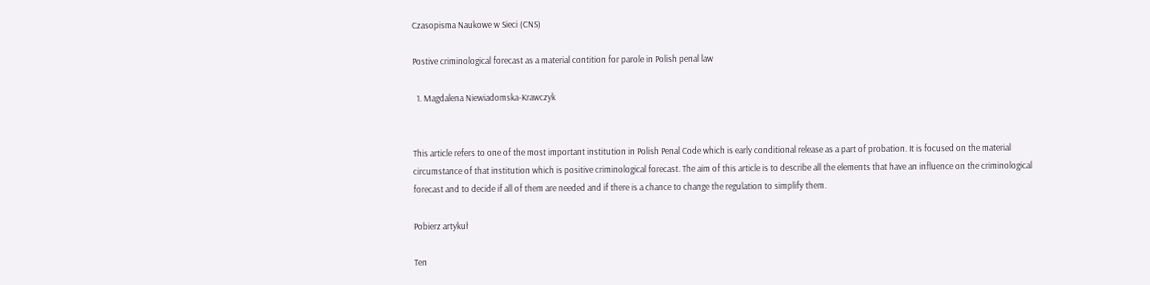Czasopisma Naukowe w Sieci (CNS)

Postive criminological forecast as a material contition for parole in Polish penal law

  1. Magdalena Niewiadomska-Krawczyk


This article refers to one of the most important institution in Polish Penal Code which is early conditional release as a part of probation. It is focused on the material circumstance of that institution which is positive criminological forecast. The aim of this article is to describe all the elements that have an influence on the criminological forecast and to decide if all of them are needed and if there is a chance to change the regulation to simplify them.

Pobierz artykuł

Ten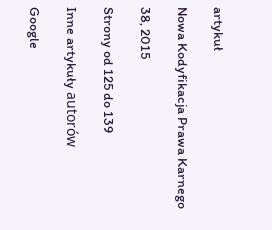artykuł

Nowa Kodyfikacja Prawa Karnego

38, 2015

Strony od 125 do 139

Inne artykuły autorów

Google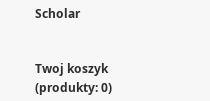Scholar


Twoj koszyk (produkty: 0)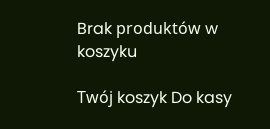Brak produktów w koszyku

Twój koszyk Do kasy